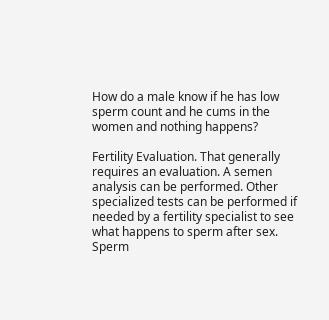How do a male know if he has low sperm count and he cums in the women and nothing happens?

Fertility Evaluation. That generally requires an evaluation. A semen analysis can be performed. Other specialized tests can be performed if needed by a fertility specialist to see what happens to sperm after sex.
Sperm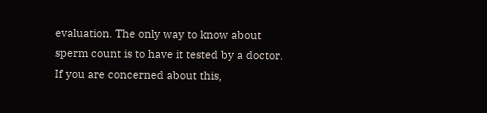evaluation. The only way to know about sperm count is to have it tested by a doctor. If you are concerned about this,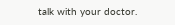talk with your doctor.